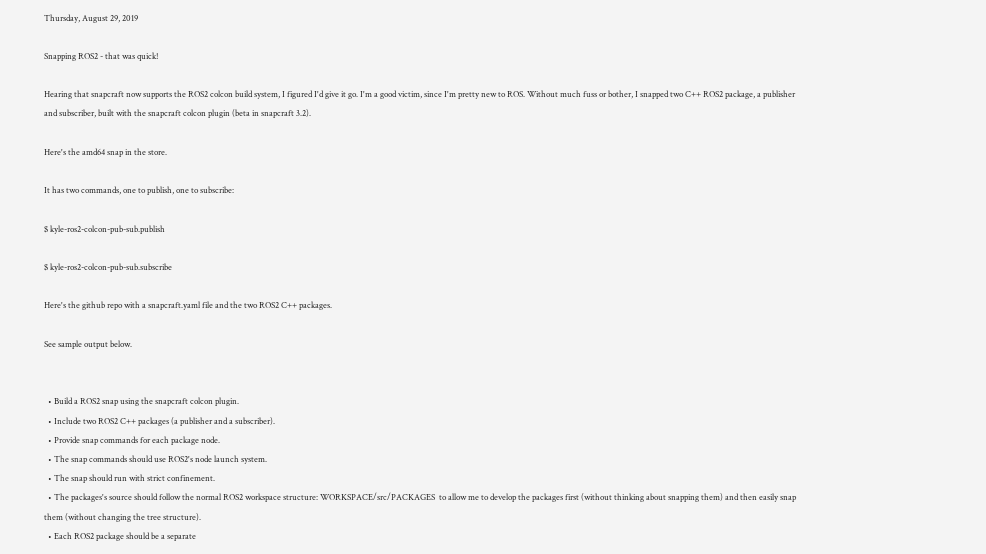Thursday, August 29, 2019

Snapping ROS2 - that was quick!

Hearing that snapcraft now supports the ROS2 colcon build system, I figured I'd give it go. I'm a good victim, since I'm pretty new to ROS. Without much fuss or bother, I snapped two C++ ROS2 package, a publisher and subscriber, built with the snapcraft colcon plugin (beta in snapcraft 3.2).

Here's the amd64 snap in the store.

It has two commands, one to publish, one to subscribe:

$ kyle-ros2-colcon-pub-sub.publish

$ kyle-ros2-colcon-pub-sub.subscribe

Here's the github repo with a snapcraft.yaml file and the two ROS2 C++ packages.

See sample output below.


  • Build a ROS2 snap using the snapcraft colcon plugin.
  • Include two ROS2 C++ packages (a publisher and a subscriber).
  • Provide snap commands for each package node.
  • The snap commands should use ROS2's node launch system.
  • The snap should run with strict confinement.
  • The packages's source should follow the normal ROS2 workspace structure: WORKSPACE/src/PACKAGES  to allow me to develop the packages first (without thinking about snapping them) and then easily snap them (without changing the tree structure).
  • Each ROS2 package should be a separate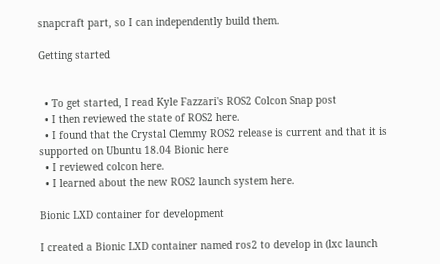snapcraft part, so I can independently build them.

Getting started


  • To get started, I read Kyle Fazzari's ROS2 Colcon Snap post
  • I then reviewed the state of ROS2 here.
  • I found that the Crystal Clemmy ROS2 release is current and that it is supported on Ubuntu 18.04 Bionic here
  • I reviewed colcon here.
  • I learned about the new ROS2 launch system here.

Bionic LXD container for development

I created a Bionic LXD container named ros2 to develop in (lxc launch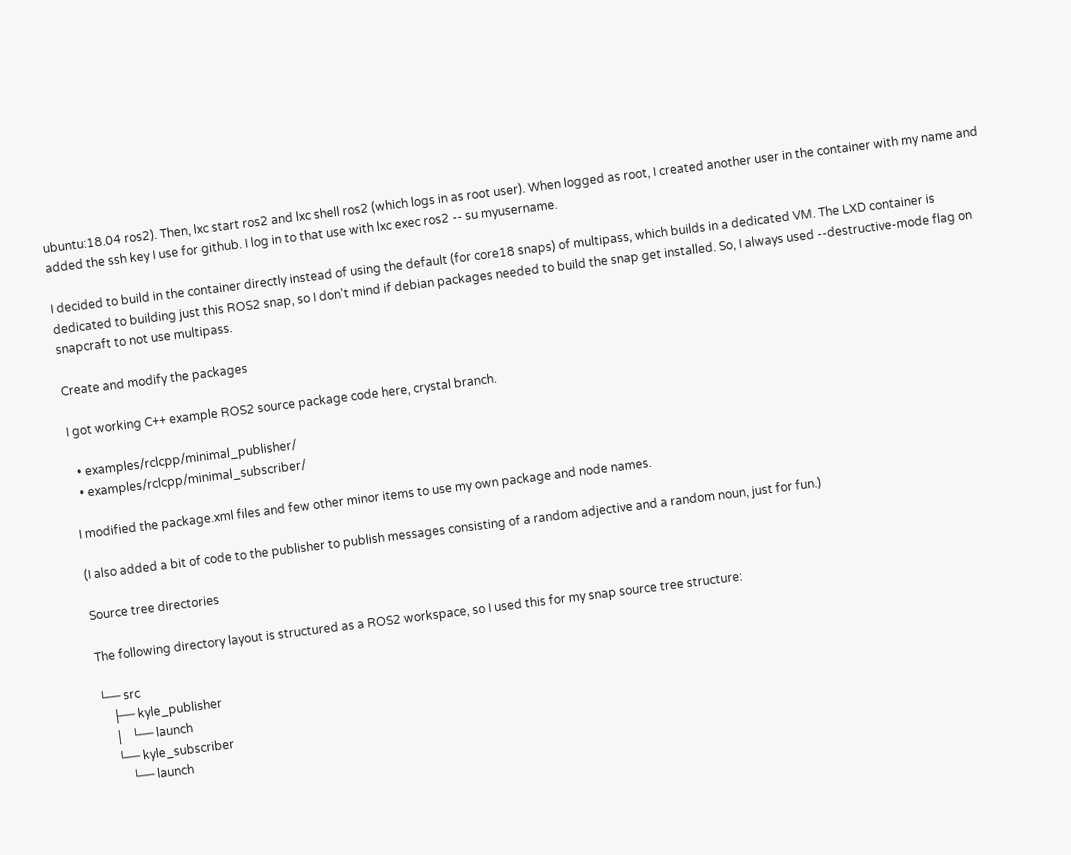ubuntu:18.04 ros2). Then, lxc start ros2 and lxc shell ros2 (which logs in as root user). When logged as root, I created another user in the container with my name and added the ssh key I use for github. I log in to that use with lxc exec ros2 -- su myusername.

I decided to build in the container directly instead of using the default (for core18 snaps) of multipass, which builds in a dedicated VM. The LXD container is dedicated to building just this ROS2 snap, so I don't mind if debian packages needed to build the snap get installed. So, I always used --destructive-mode flag on snapcraft to not use multipass.

Create and modify the packages

I got working C++ example ROS2 source package code here, crystal branch.

  • examples/rclcpp/minimal_publisher/
  • examples/rclcpp/minimal_subscriber/

I modified the package.xml files and few other minor items to use my own package and node names.

(I also added a bit of code to the publisher to publish messages consisting of a random adjective and a random noun, just for fun.)

Source tree directories

The following directory layout is structured as a ROS2 workspace, so I used this for my snap source tree structure:

└── src
    ├── kyle_publisher
    │   └── launch
    └── kyle_subscriber
        └── launch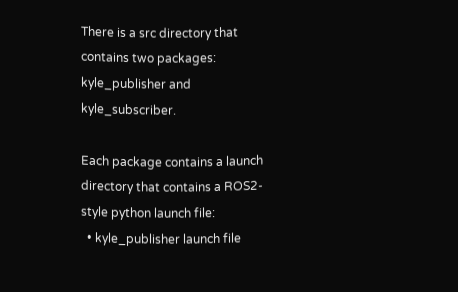There is a src directory that contains two packages: kyle_publisher and kyle_subscriber.

Each package contains a launch directory that contains a ROS2-style python launch file:
  • kyle_publisher launch file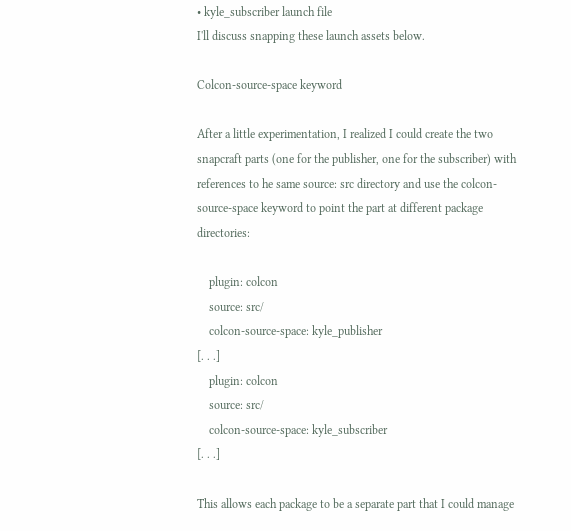• kyle_subscriber launch file
I'll discuss snapping these launch assets below.

Colcon-source-space keyword

After a little experimentation, I realized I could create the two snapcraft parts (one for the publisher, one for the subscriber) with references to he same source: src directory and use the colcon-source-space keyword to point the part at different package directories:

    plugin: colcon
    source: src/
    colcon-source-space: kyle_publisher
[. . .]
    plugin: colcon
    source: src/
    colcon-source-space: kyle_subscriber
[. . .]

This allows each package to be a separate part that I could manage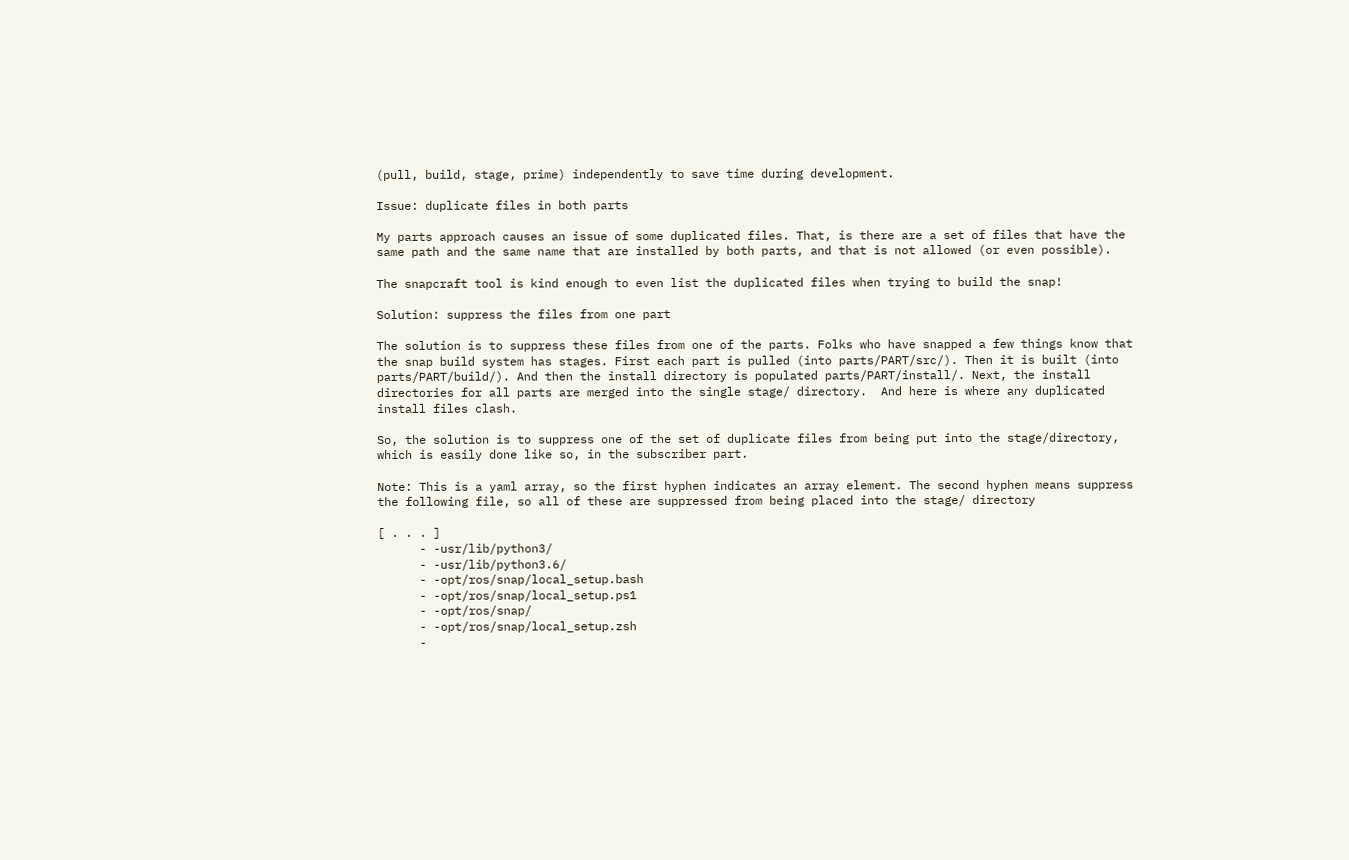(pull, build, stage, prime) independently to save time during development.

Issue: duplicate files in both parts

My parts approach causes an issue of some duplicated files. That, is there are a set of files that have the same path and the same name that are installed by both parts, and that is not allowed (or even possible).

The snapcraft tool is kind enough to even list the duplicated files when trying to build the snap!

Solution: suppress the files from one part

The solution is to suppress these files from one of the parts. Folks who have snapped a few things know that the snap build system has stages. First each part is pulled (into parts/PART/src/). Then it is built (into parts/PART/build/). And then the install directory is populated parts/PART/install/. Next, the install directories for all parts are merged into the single stage/ directory.  And here is where any duplicated install files clash.

So, the solution is to suppress one of the set of duplicate files from being put into the stage/directory, which is easily done like so, in the subscriber part.

Note: This is a yaml array, so the first hyphen indicates an array element. The second hyphen means suppress the following file, so all of these are suppressed from being placed into the stage/ directory

[ . . . ]
      - -usr/lib/python3/
      - -usr/lib/python3.6/
      - -opt/ros/snap/local_setup.bash
      - -opt/ros/snap/local_setup.ps1
      - -opt/ros/snap/
      - -opt/ros/snap/local_setup.zsh
      -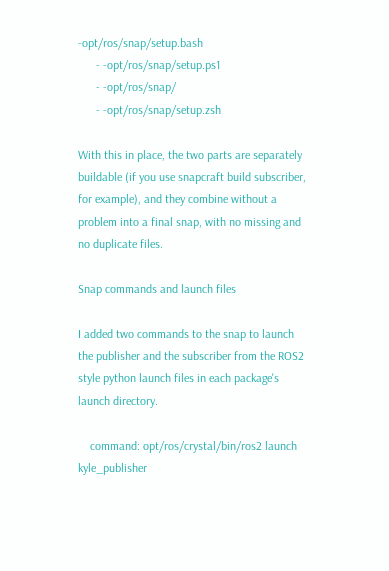-opt/ros/snap/setup.bash
      - -opt/ros/snap/setup.ps1
      - -opt/ros/snap/
      - -opt/ros/snap/setup.zsh

With this in place, the two parts are separately buildable (if you use snapcraft build subscriber, for example), and they combine without a problem into a final snap, with no missing and no duplicate files.

Snap commands and launch files

I added two commands to the snap to launch the publisher and the subscriber from the ROS2 style python launch files in each package's launch directory.

    command: opt/ros/crystal/bin/ros2 launch kyle_publisher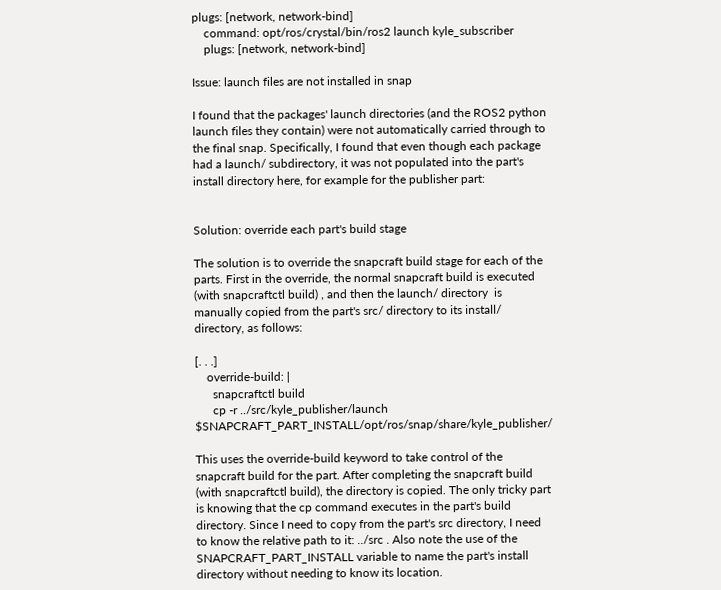plugs: [network, network-bind]
    command: opt/ros/crystal/bin/ros2 launch kyle_subscriber
    plugs: [network, network-bind]

Issue: launch files are not installed in snap

I found that the packages' launch directories (and the ROS2 python launch files they contain) were not automatically carried through to the final snap. Specifically, I found that even though each package had a launch/ subdirectory, it was not populated into the part's install directory here, for example for the publisher part:


Solution: override each part's build stage

The solution is to override the snapcraft build stage for each of the parts. First in the override, the normal snapcraft build is executed (with snapcraftctl build) , and then the launch/ directory  is manually copied from the part's src/ directory to its install/ directory, as follows:

[. . .]
    override-build: |
      snapcraftctl build
      cp -r ../src/kyle_publisher/launch $SNAPCRAFT_PART_INSTALL/opt/ros/snap/share/kyle_publisher/

This uses the override-build keyword to take control of the snapcraft build for the part. After completing the snapcraft build (with snapcraftctl build), the directory is copied. The only tricky part is knowing that the cp command executes in the part's build directory. Since I need to copy from the part's src directory, I need to know the relative path to it: ../src . Also note the use of the SNAPCRAFT_PART_INSTALL variable to name the part's install directory without needing to know its location.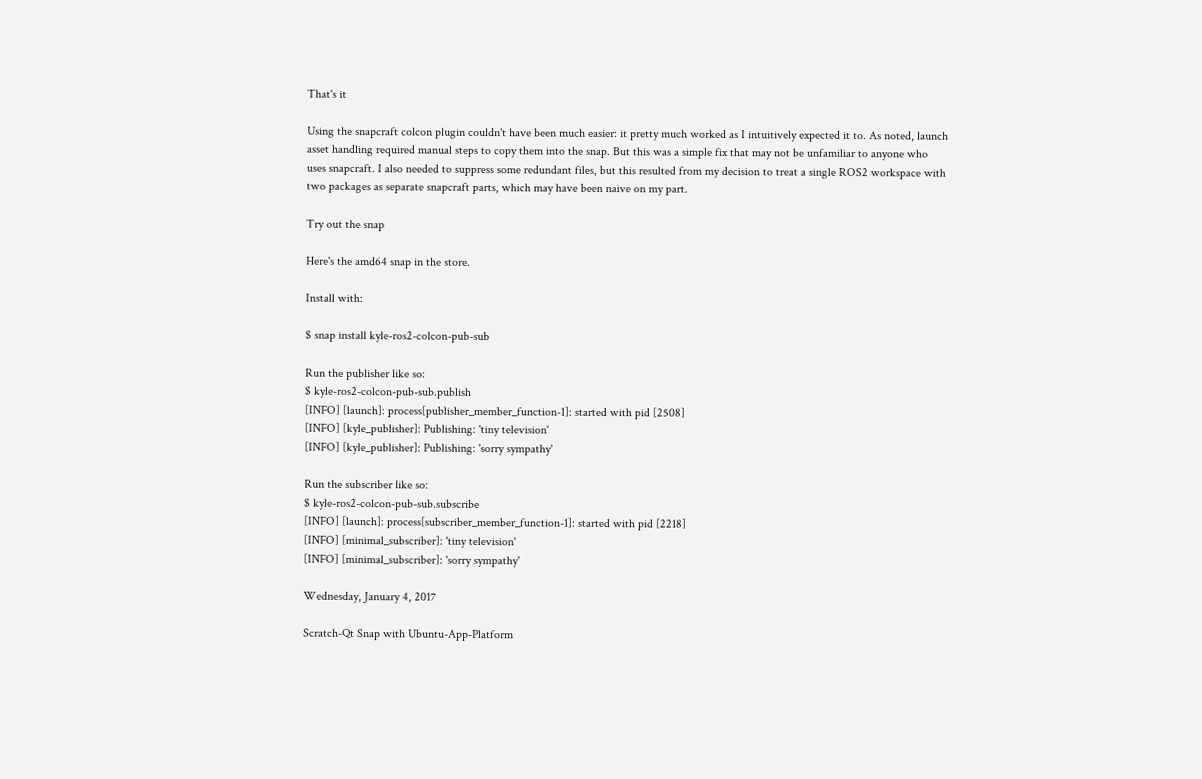That's it

Using the snapcraft colcon plugin couldn't have been much easier: it pretty much worked as I intuitively expected it to. As noted, launch asset handling required manual steps to copy them into the snap. But this was a simple fix that may not be unfamiliar to anyone who uses snapcraft. I also needed to suppress some redundant files, but this resulted from my decision to treat a single ROS2 workspace with two packages as separate snapcraft parts, which may have been naive on my part.

Try out the snap

Here's the amd64 snap in the store.

Install with:

$ snap install kyle-ros2-colcon-pub-sub

Run the publisher like so:
$ kyle-ros2-colcon-pub-sub.publish
[INFO] [launch]: process[publisher_member_function-1]: started with pid [2508]
[INFO] [kyle_publisher]: Publishing: 'tiny television'
[INFO] [kyle_publisher]: Publishing: 'sorry sympathy'

Run the subscriber like so:
$ kyle-ros2-colcon-pub-sub.subscribe
[INFO] [launch]: process[subscriber_member_function-1]: started with pid [2218]
[INFO] [minimal_subscriber]: 'tiny television'
[INFO] [minimal_subscriber]: 'sorry sympathy'

Wednesday, January 4, 2017

Scratch-Qt Snap with Ubuntu-App-Platform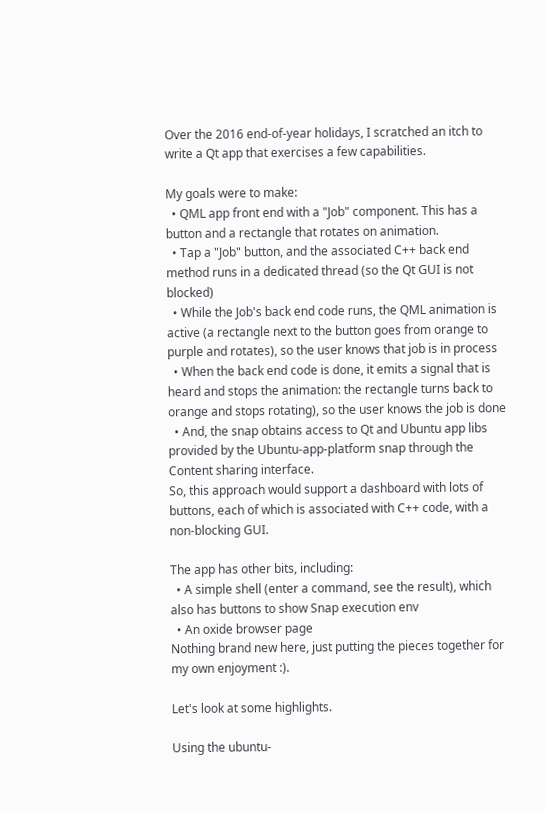Over the 2016 end-of-year holidays, I scratched an itch to write a Qt app that exercises a few capabilities.

My goals were to make:
  • QML app front end with a "Job" component. This has a button and a rectangle that rotates on animation.
  • Tap a "Job" button, and the associated C++ back end method runs in a dedicated thread (so the Qt GUI is not blocked)
  • While the Job's back end code runs, the QML animation is active (a rectangle next to the button goes from orange to purple and rotates), so the user knows that job is in process
  • When the back end code is done, it emits a signal that is heard and stops the animation: the rectangle turns back to orange and stops rotating), so the user knows the job is done
  • And, the snap obtains access to Qt and Ubuntu app libs provided by the Ubuntu-app-platform snap through the Content sharing interface.
So, this approach would support a dashboard with lots of buttons, each of which is associated with C++ code, with a non-blocking GUI.

The app has other bits, including:
  • A simple shell (enter a command, see the result), which also has buttons to show Snap execution env
  • An oxide browser page
Nothing brand new here, just putting the pieces together for my own enjoyment :).

Let's look at some highlights.

Using the ubuntu-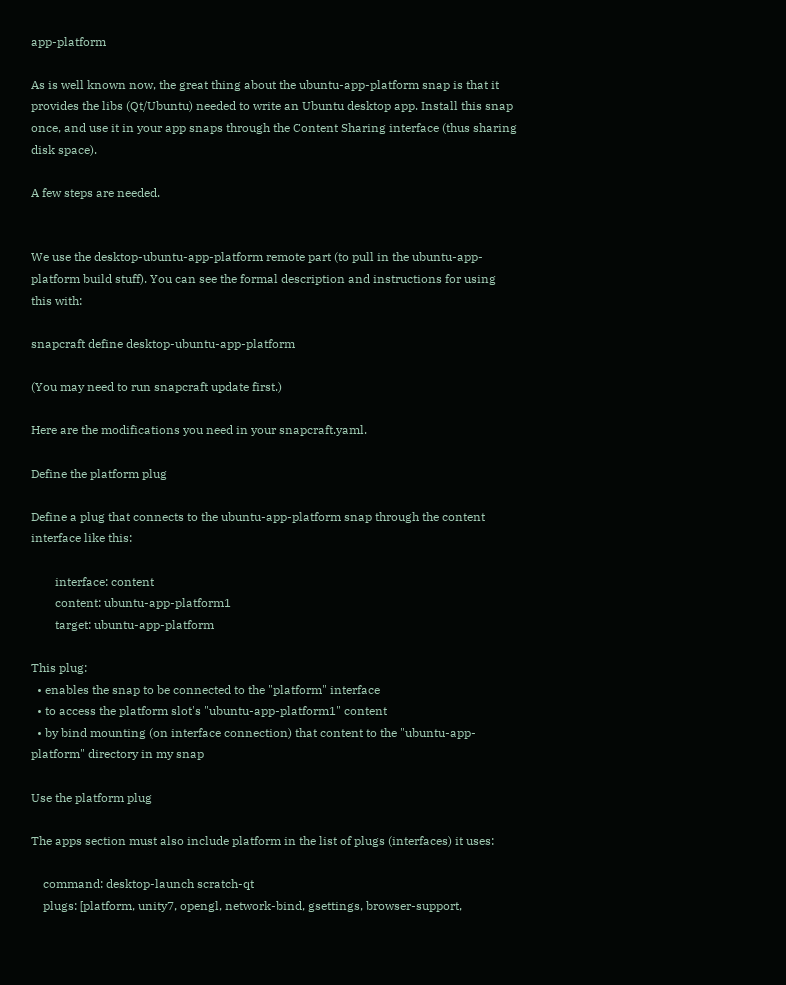app-platform

As is well known now, the great thing about the ubuntu-app-platform snap is that it provides the libs (Qt/Ubuntu) needed to write an Ubuntu desktop app. Install this snap once, and use it in your app snaps through the Content Sharing interface (thus sharing disk space).

A few steps are needed.


We use the desktop-ubuntu-app-platform remote part (to pull in the ubuntu-app-platform build stuff). You can see the formal description and instructions for using this with:

snapcraft define desktop-ubuntu-app-platform

(You may need to run snapcraft update first.)

Here are the modifications you need in your snapcraft.yaml.

Define the platform plug

Define a plug that connects to the ubuntu-app-platform snap through the content interface like this:

        interface: content
        content: ubuntu-app-platform1
        target: ubuntu-app-platform

This plug:
  • enables the snap to be connected to the "platform" interface
  • to access the platform slot's "ubuntu-app-platform1" content
  • by bind mounting (on interface connection) that content to the "ubuntu-app-platform" directory in my snap

Use the platform plug

The apps section must also include platform in the list of plugs (interfaces) it uses:

    command: desktop-launch scratch-qt
    plugs: [platform, unity7, opengl, network-bind, gsettings, browser-support,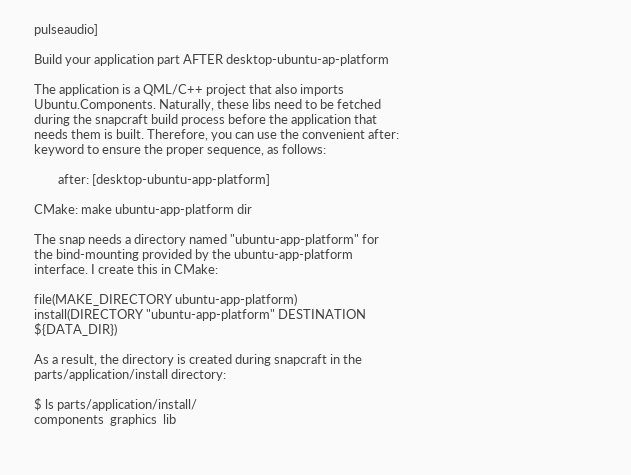pulseaudio]

Build your application part AFTER desktop-ubuntu-ap-platform

The application is a QML/C++ project that also imports Ubuntu.Components. Naturally, these libs need to be fetched during the snapcraft build process before the application that needs them is built. Therefore, you can use the convenient after: keyword to ensure the proper sequence, as follows:

        after: [desktop-ubuntu-app-platform]

CMake: make ubuntu-app-platform dir

The snap needs a directory named "ubuntu-app-platform" for the bind-mounting provided by the ubuntu-app-platform interface. I create this in CMake:

file(MAKE_DIRECTORY ubuntu-app-platform)
install(DIRECTORY "ubuntu-app-platform" DESTINATION ${DATA_DIR})

As a result, the directory is created during snapcraft in the parts/application/install directory:

$ ls parts/application/install/
components  graphics  lib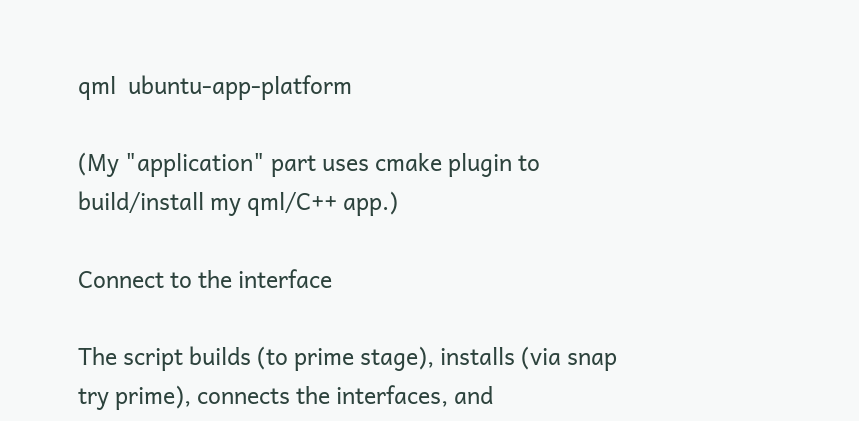qml  ubuntu-app-platform

(My "application" part uses cmake plugin to build/install my qml/C++ app.)

Connect to the interface

The script builds (to prime stage), installs (via snap try prime), connects the interfaces, and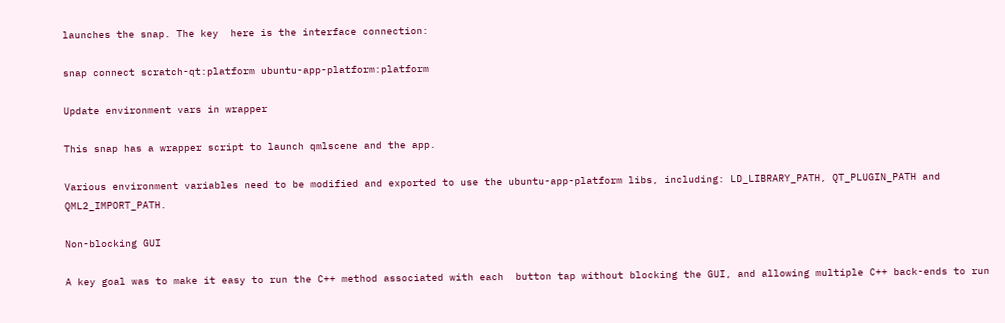launches the snap. The key  here is the interface connection:

snap connect scratch-qt:platform ubuntu-app-platform:platform

Update environment vars in wrapper

This snap has a wrapper script to launch qmlscene and the app.

Various environment variables need to be modified and exported to use the ubuntu-app-platform libs, including: LD_LIBRARY_PATH, QT_PLUGIN_PATH and QML2_IMPORT_PATH.

Non-blocking GUI

A key goal was to make it easy to run the C++ method associated with each  button tap without blocking the GUI, and allowing multiple C++ back-ends to run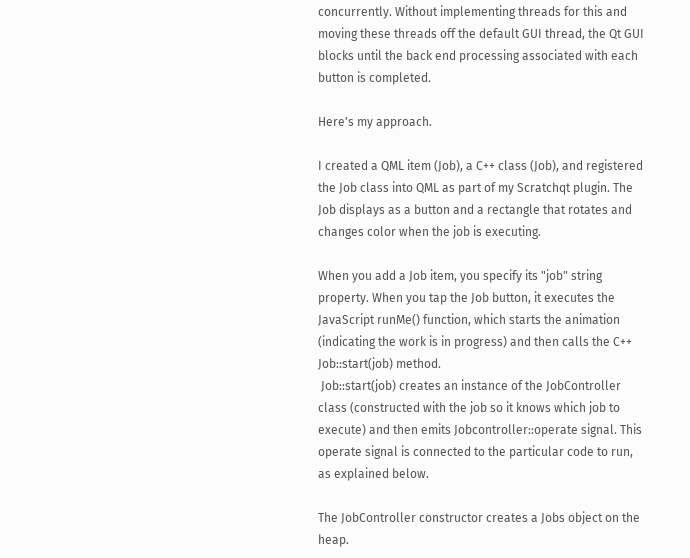concurrently. Without implementing threads for this and moving these threads off the default GUI thread, the Qt GUI blocks until the back end processing associated with each button is completed.

Here's my approach.

I created a QML item (Job), a C++ class (Job), and registered the Job class into QML as part of my Scratchqt plugin. The Job displays as a button and a rectangle that rotates and changes color when the job is executing.

When you add a Job item, you specify its "job" string property. When you tap the Job button, it executes the JavaScript runMe() function, which starts the animation (indicating the work is in progress) and then calls the C++ Job::start(job) method.
 Job::start(job) creates an instance of the JobController class (constructed with the job so it knows which job to execute) and then emits Jobcontroller::operate signal. This operate signal is connected to the particular code to run, as explained below.

The JobController constructor creates a Jobs object on the heap.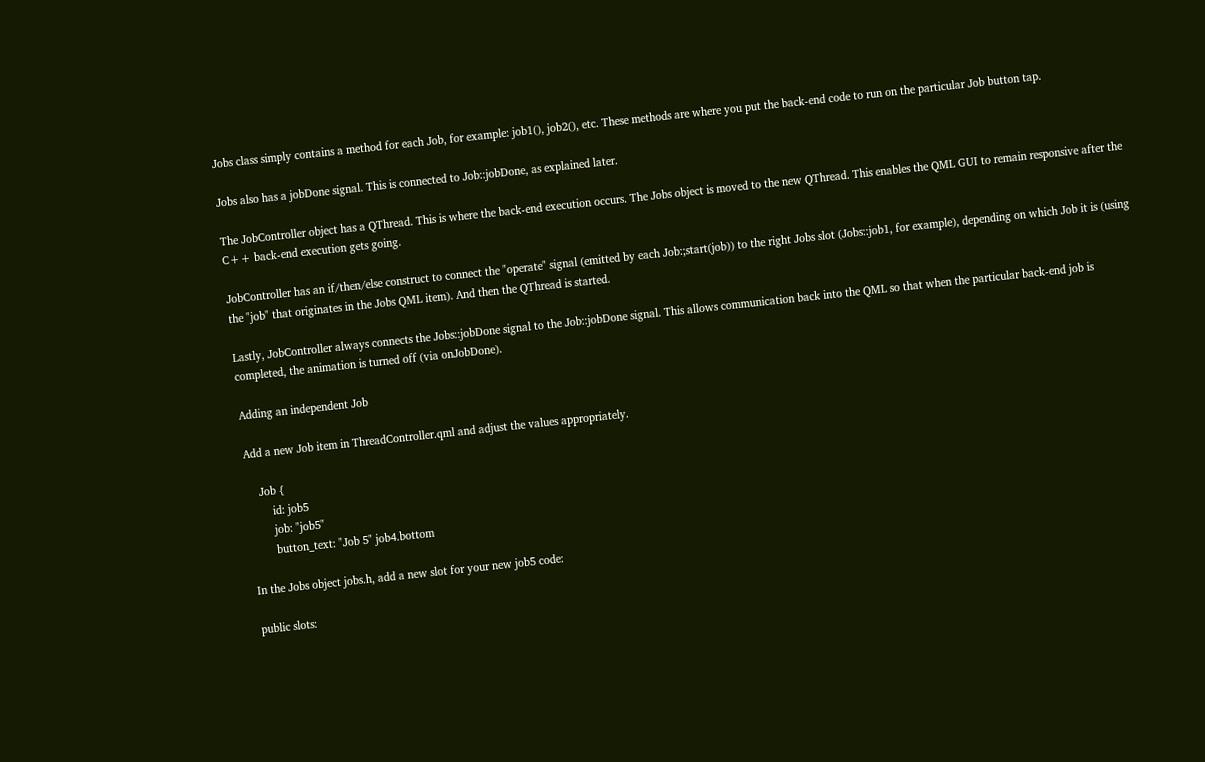Jobs class simply contains a method for each Job, for example: job1(), job2(), etc. These methods are where you put the back-end code to run on the particular Job button tap.

Jobs also has a jobDone signal. This is connected to Job::jobDone, as explained later.

The JobController object has a QThread. This is where the back-end execution occurs. The Jobs object is moved to the new QThread. This enables the QML GUI to remain responsive after the C++ back-end execution gets going.

JobController has an if/then/else construct to connect the "operate" signal (emitted by each Job:;start(job)) to the right Jobs slot (Jobs::job1, for example), depending on which Job it is (using the "job" that originates in the Jobs QML item). And then the QThread is started.

Lastly, JobController always connects the Jobs::jobDone signal to the Job::jobDone signal. This allows communication back into the QML so that when the particular back-end job is completed, the animation is turned off (via onJobDone).

Adding an independent Job

Add a new Job item in ThreadController.qml and adjust the values appropriately.

    Job {
        id: job5
        job: "job5"
        button_text: "Job 5" job4.bottom

In the Jobs object jobs.h, add a new slot for your new job5 code:

public slots: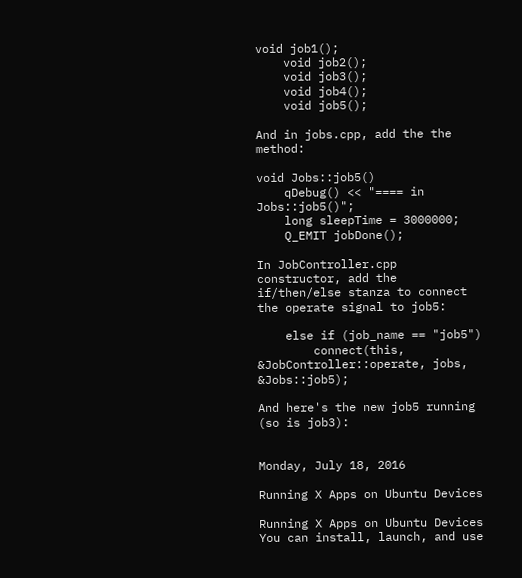void job1();
    void job2();
    void job3();
    void job4();
    void job5();

And in jobs.cpp, add the the method:

void Jobs::job5()
    qDebug() << "==== in Jobs::job5()";
    long sleepTime = 3000000;
    Q_EMIT jobDone();

In JobController.cpp constructor, add the if/then/else stanza to connect the operate signal to job5:

    else if (job_name == "job5")
        connect(this, &JobController::operate, jobs, &Jobs::job5);

And here's the new job5 running (so is job3):


Monday, July 18, 2016

Running X Apps on Ubuntu Devices

Running X Apps on Ubuntu Devices You can install, launch, and use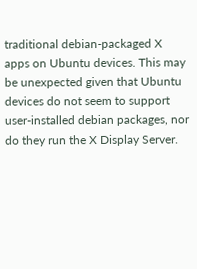traditional debian-packaged X apps on Ubuntu devices. This may be unexpected given that Ubuntu devices do not seem to support user-installed debian packages, nor do they run the X Display Server.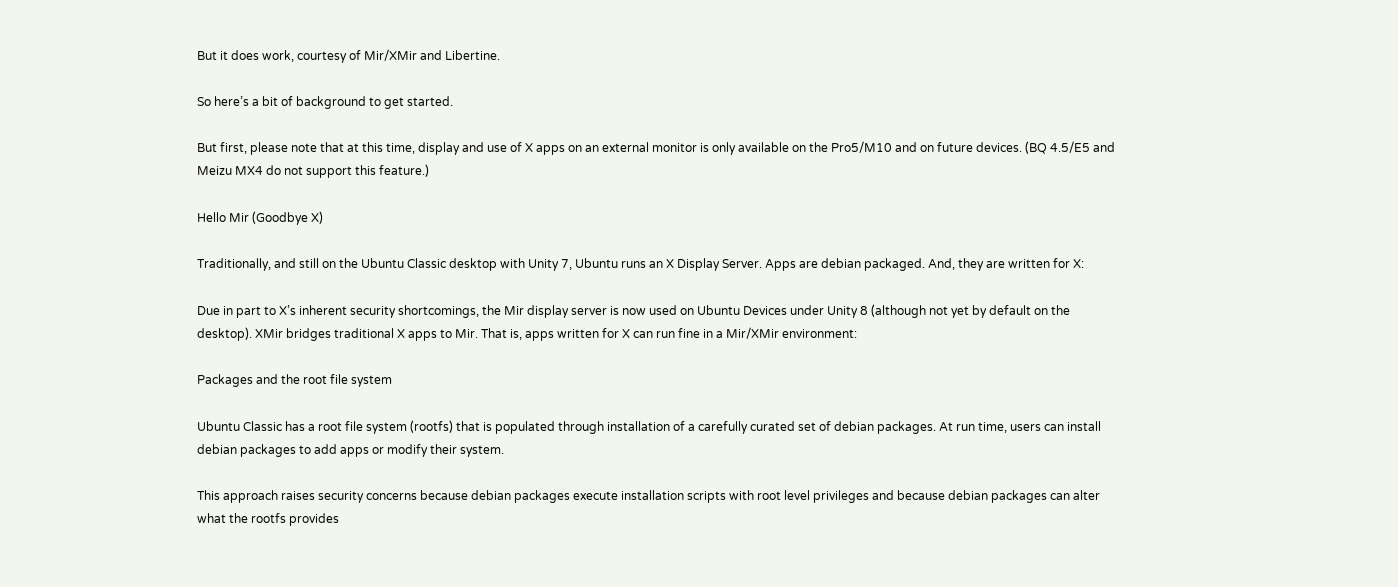But it does work, courtesy of Mir/XMir and Libertine.

So here’s a bit of background to get started.

But first, please note that at this time, display and use of X apps on an external monitor is only available on the Pro5/M10 and on future devices. (BQ 4.5/E5 and Meizu MX4 do not support this feature.)

Hello Mir (Goodbye X)

Traditionally, and still on the Ubuntu Classic desktop with Unity 7, Ubuntu runs an X Display Server. Apps are debian packaged. And, they are written for X:

Due in part to X’s inherent security shortcomings, the Mir display server is now used on Ubuntu Devices under Unity 8 (although not yet by default on the desktop). XMir bridges traditional X apps to Mir. That is, apps written for X can run fine in a Mir/XMir environment:

Packages and the root file system

Ubuntu Classic has a root file system (rootfs) that is populated through installation of a carefully curated set of debian packages. At run time, users can install debian packages to add apps or modify their system.

This approach raises security concerns because debian packages execute installation scripts with root level privileges and because debian packages can alter what the rootfs provides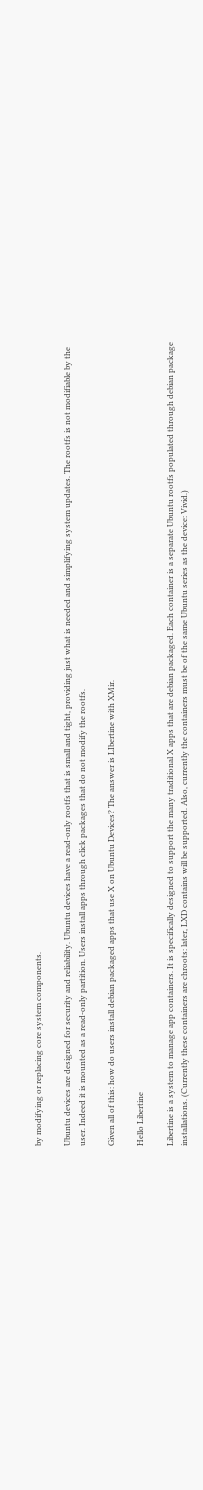by modifying or replacing core system components.

Ubuntu devices are designed for security and reliability. Ubuntu devices have a read-only rootfs that is small and tight, providing just what is needed and simplifying system updates. The rootfs is not modifiable by the user. Indeed it is mounted as a read-only partition. Users install apps through click packages that do not modify the rootfs.

Given all of this: how do users install debian packaged apps that use X on Ubuntu Devices? The answer is LIbertine with XMir.

Hello Libertine

Libertine is a system to manage app containers. It is specifically designed to support the many traditional X apps that are debian packaged. Each container is a separate Ubuntu rootfs populated through debian package installations. (Currently these containers are chroots: later, LXD contains will be supported. Also, currently the containers must be of the same Ubuntu series as the device: Vivid.)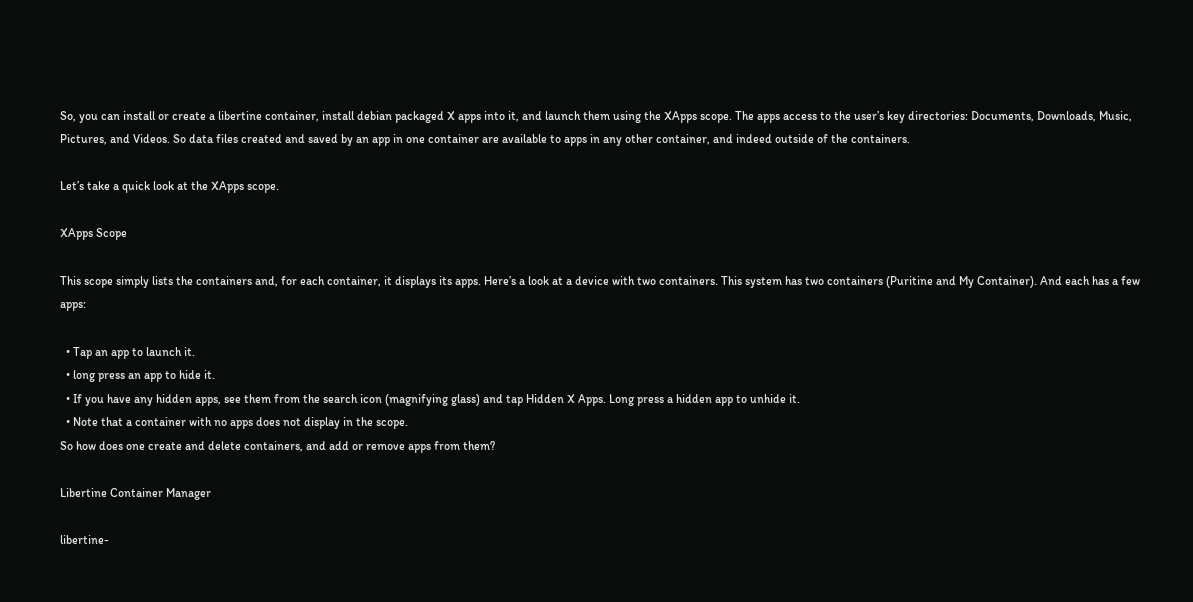So, you can install or create a libertine container, install debian packaged X apps into it, and launch them using the XApps scope. The apps access to the user’s key directories: Documents, Downloads, Music, Pictures, and Videos. So data files created and saved by an app in one container are available to apps in any other container, and indeed outside of the containers.

Let’s take a quick look at the XApps scope.

XApps Scope

This scope simply lists the containers and, for each container, it displays its apps. Here’s a look at a device with two containers. This system has two containers (Puritine and My Container). And each has a few apps:

  • Tap an app to launch it.
  • long press an app to hide it.
  • If you have any hidden apps, see them from the search icon (magnifying glass) and tap Hidden X Apps. Long press a hidden app to unhide it.
  • Note that a container with no apps does not display in the scope.
So how does one create and delete containers, and add or remove apps from them?

Libertine Container Manager

libertine-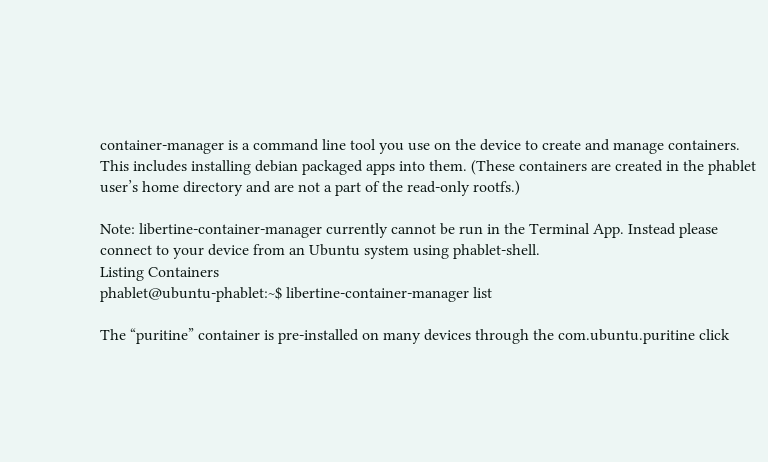container-manager is a command line tool you use on the device to create and manage containers. This includes installing debian packaged apps into them. (These containers are created in the phablet user’s home directory and are not a part of the read-only rootfs.)

Note: libertine-container-manager currently cannot be run in the Terminal App. Instead please connect to your device from an Ubuntu system using phablet-shell.
Listing Containers
phablet@ubuntu-phablet:~$ libertine-container-manager list

The “puritine” container is pre-installed on many devices through the com.ubuntu.puritine click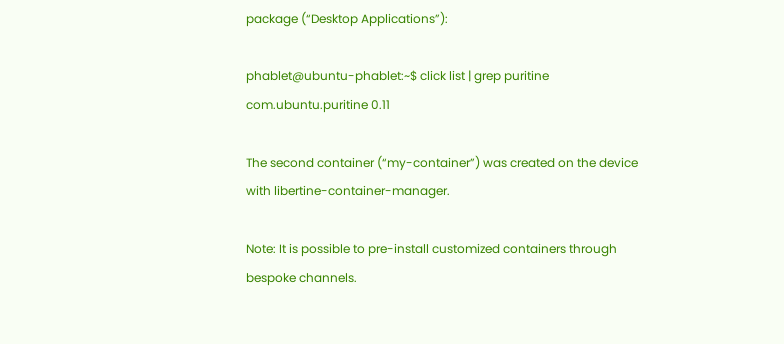package (“Desktop Applications”):

phablet@ubuntu-phablet:~$ click list | grep puritine
com.ubuntu.puritine 0.11

The second container (“my-container”) was created on the device with libertine-container-manager.

Note: It is possible to pre-install customized containers through bespoke channels.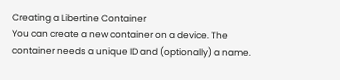Creating a Libertine Container
You can create a new container on a device. The container needs a unique ID and (optionally) a name.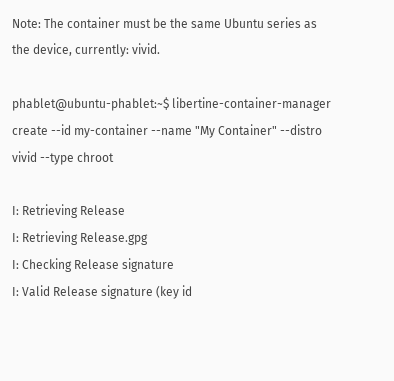Note: The container must be the same Ubuntu series as the device, currently: vivid.

phablet@ubuntu-phablet:~$ libertine-container-manager create --id my-container --name "My Container" --distro vivid --type chroot

I: Retrieving Release
I: Retrieving Release.gpg
I: Checking Release signature
I: Valid Release signature (key id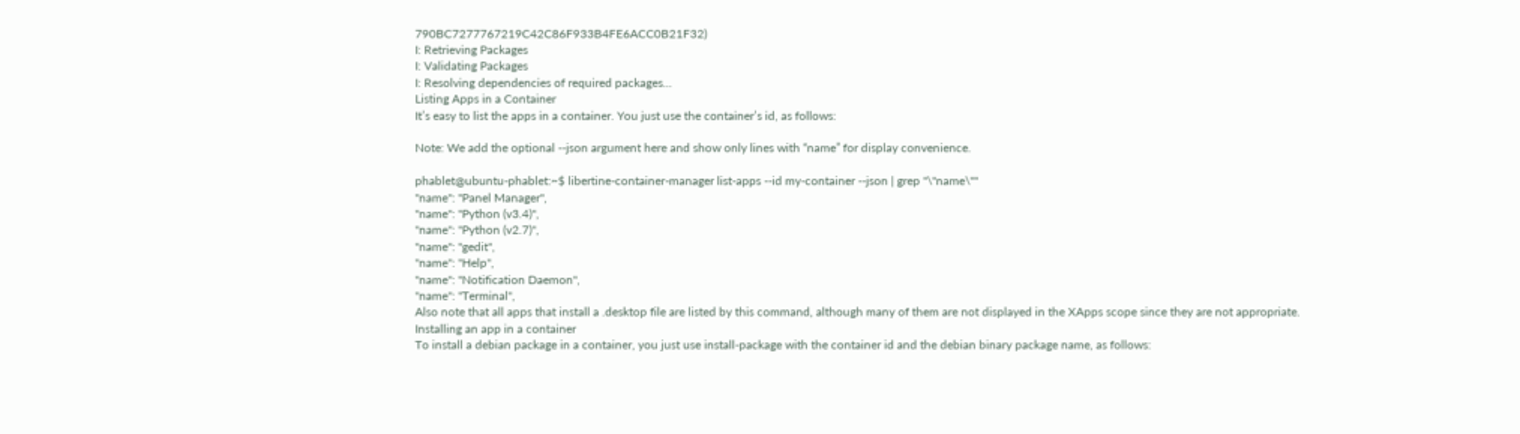790BC7277767219C42C86F933B4FE6ACC0B21F32)
I: Retrieving Packages
I: Validating Packages
I: Resolving dependencies of required packages...
Listing Apps in a Container
It’s easy to list the apps in a container. You just use the container’s id, as follows:

Note: We add the optional --json argument here and show only lines with “name” for display convenience.

phablet@ubuntu-phablet:~$ libertine-container-manager list-apps --id my-container --json | grep "\"name\""
"name": "Panel Manager",
"name": "Python (v3.4)",
"name": "Python (v2.7)",
"name": "gedit",
"name": "Help",
"name": "Notification Daemon",
"name": "Terminal",
Also note that all apps that install a .desktop file are listed by this command, although many of them are not displayed in the XApps scope since they are not appropriate.
Installing an app in a container
To install a debian package in a container, you just use install-package with the container id and the debian binary package name, as follows: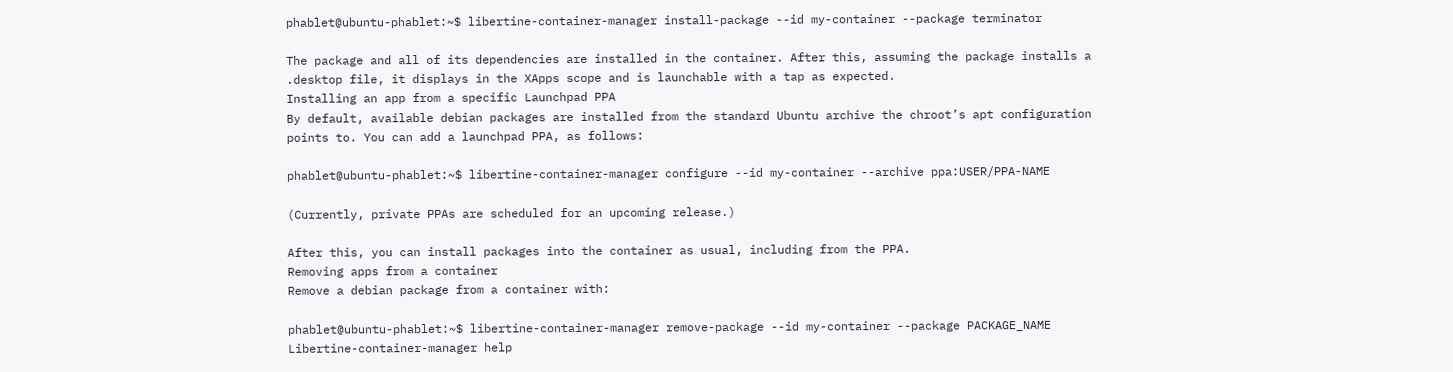phablet@ubuntu-phablet:~$ libertine-container-manager install-package --id my-container --package terminator

The package and all of its dependencies are installed in the container. After this, assuming the package installs a .desktop file, it displays in the XApps scope and is launchable with a tap as expected.
Installing an app from a specific Launchpad PPA
By default, available debian packages are installed from the standard Ubuntu archive the chroot’s apt configuration points to. You can add a launchpad PPA, as follows:

phablet@ubuntu-phablet:~$ libertine-container-manager configure --id my-container --archive ppa:USER/PPA-NAME

(Currently, private PPAs are scheduled for an upcoming release.)

After this, you can install packages into the container as usual, including from the PPA.
Removing apps from a container
Remove a debian package from a container with:

phablet@ubuntu-phablet:~$ libertine-container-manager remove-package --id my-container --package PACKAGE_NAME
Libertine-container-manager help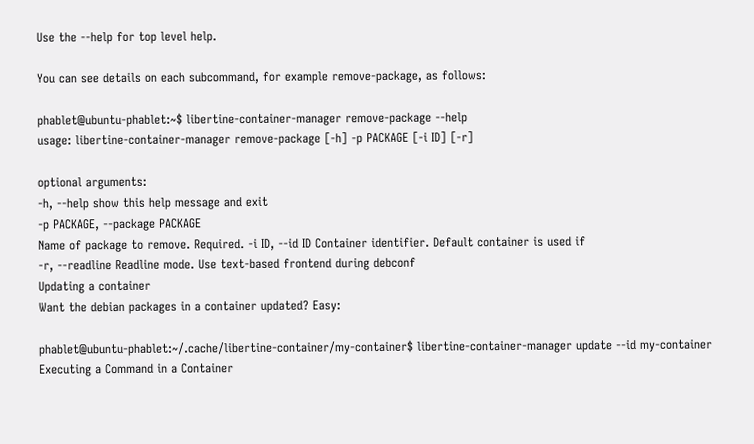Use the --help for top level help.

You can see details on each subcommand, for example remove-package, as follows:

phablet@ubuntu-phablet:~$ libertine-container-manager remove-package --help
usage: libertine-container-manager remove-package [-h] -p PACKAGE [-i ID] [-r]

optional arguments:
-h, --help show this help message and exit
-p PACKAGE, --package PACKAGE
Name of package to remove. Required. -i ID, --id ID Container identifier. Default container is used if
-r, --readline Readline mode. Use text-based frontend during debconf
Updating a container
Want the debian packages in a container updated? Easy:

phablet@ubuntu-phablet:~/.cache/libertine-container/my-container$ libertine-container-manager update --id my-container
Executing a Command in a Container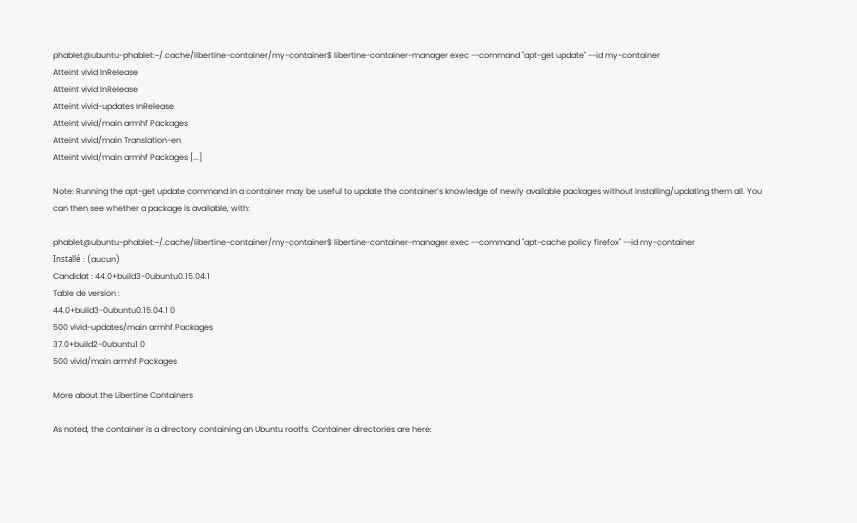phablet@ubuntu-phablet:~/.cache/libertine-container/my-container$ libertine-container-manager exec --command "apt-get update" --id my-container
Atteint vivid InRelease
Atteint vivid InRelease
Atteint vivid-updates InRelease
Atteint vivid/main armhf Packages
Atteint vivid/main Translation-en
Atteint vivid/main armhf Packages [...]

Note: Running the apt-get update command in a container may be useful to update the container’s knowledge of newly available packages without installing/updating them all. You can then see whether a package is available, with:

phablet@ubuntu-phablet:~/.cache/libertine-container/my-container$ libertine-container-manager exec --command "apt-cache policy firefox" --id my-container
Installé : (aucun)
Candidat : 44.0+build3-0ubuntu0.15.04.1
Table de version :
44.0+build3-0ubuntu0.15.04.1 0
500 vivid-updates/main armhf Packages
37.0+build2-0ubuntu1 0
500 vivid/main armhf Packages

More about the Libertine Containers

As noted, the container is a directory containing an Ubuntu rootfs. Container directories are here: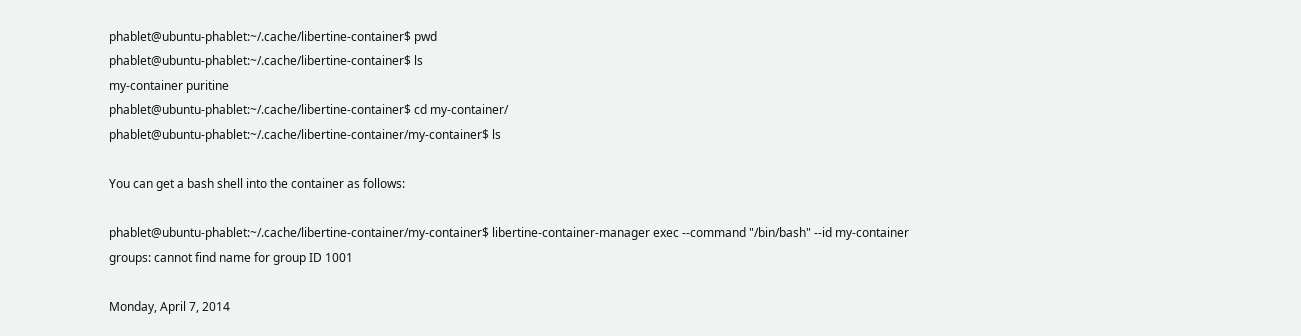phablet@ubuntu-phablet:~/.cache/libertine-container$ pwd
phablet@ubuntu-phablet:~/.cache/libertine-container$ ls
my-container puritine
phablet@ubuntu-phablet:~/.cache/libertine-container$ cd my-container/
phablet@ubuntu-phablet:~/.cache/libertine-container/my-container$ ls

You can get a bash shell into the container as follows:

phablet@ubuntu-phablet:~/.cache/libertine-container/my-container$ libertine-container-manager exec --command "/bin/bash" --id my-container
groups: cannot find name for group ID 1001

Monday, April 7, 2014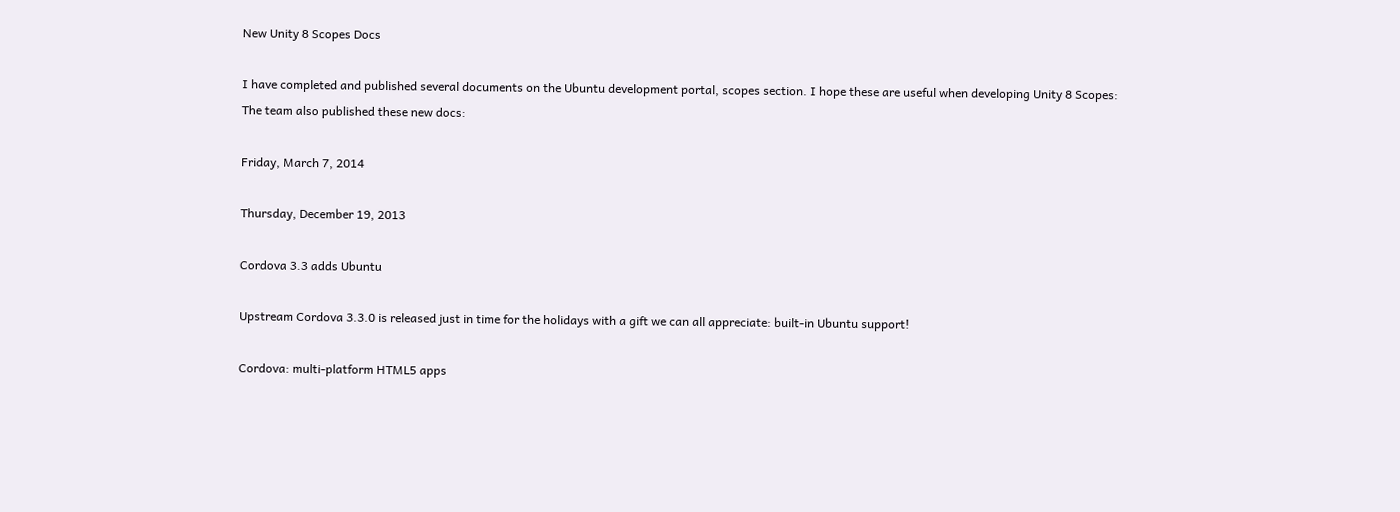New Unity 8 Scopes Docs

I have completed and published several documents on the Ubuntu development portal, scopes section. I hope these are useful when developing Unity 8 Scopes:
The team also published these new docs:

Friday, March 7, 2014

Thursday, December 19, 2013

Cordova 3.3 adds Ubuntu

Upstream Cordova 3.3.0 is released just in time for the holidays with a gift we can all appreciate: built-in Ubuntu support!

Cordova: multi-platform HTML5 apps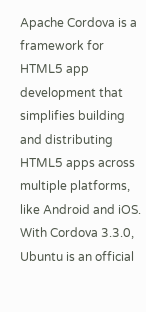Apache Cordova is a framework for HTML5 app development that simplifies building and distributing HTML5 apps across multiple platforms, like Android and iOS. With Cordova 3.3.0, Ubuntu is an official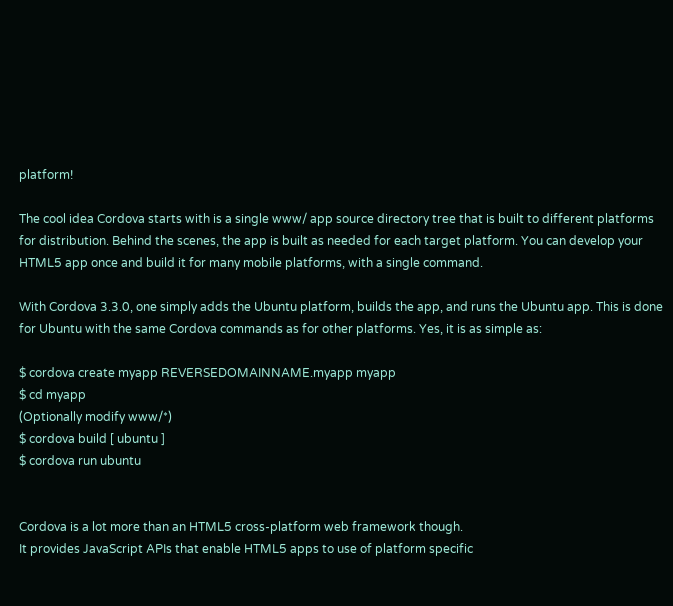platform!

The cool idea Cordova starts with is a single www/ app source directory tree that is built to different platforms for distribution. Behind the scenes, the app is built as needed for each target platform. You can develop your HTML5 app once and build it for many mobile platforms, with a single command.

With Cordova 3.3.0, one simply adds the Ubuntu platform, builds the app, and runs the Ubuntu app. This is done for Ubuntu with the same Cordova commands as for other platforms. Yes, it is as simple as:

$ cordova create myapp REVERSEDOMAINNAME.myapp myapp
$ cd myapp
(Optionally modify www/*)
$ cordova build [ ubuntu ]
$ cordova run ubuntu


Cordova is a lot more than an HTML5 cross-platform web framework though.
It provides JavaScript APIs that enable HTML5 apps to use of platform specific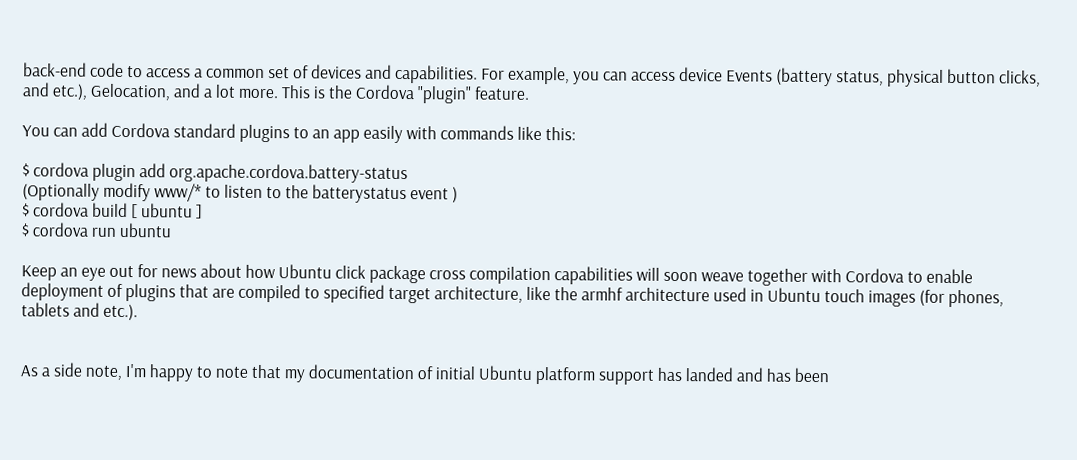back-end code to access a common set of devices and capabilities. For example, you can access device Events (battery status, physical button clicks, and etc.), Gelocation, and a lot more. This is the Cordova "plugin" feature.

You can add Cordova standard plugins to an app easily with commands like this:

$ cordova plugin add org.apache.cordova.battery-status
(Optionally modify www/* to listen to the batterystatus event )
$ cordova build [ ubuntu ]
$ cordova run ubuntu

Keep an eye out for news about how Ubuntu click package cross compilation capabilities will soon weave together with Cordova to enable deployment of plugins that are compiled to specified target architecture, like the armhf architecture used in Ubuntu touch images (for phones, tablets and etc.).


As a side note, I'm happy to note that my documentation of initial Ubuntu platform support has landed and has been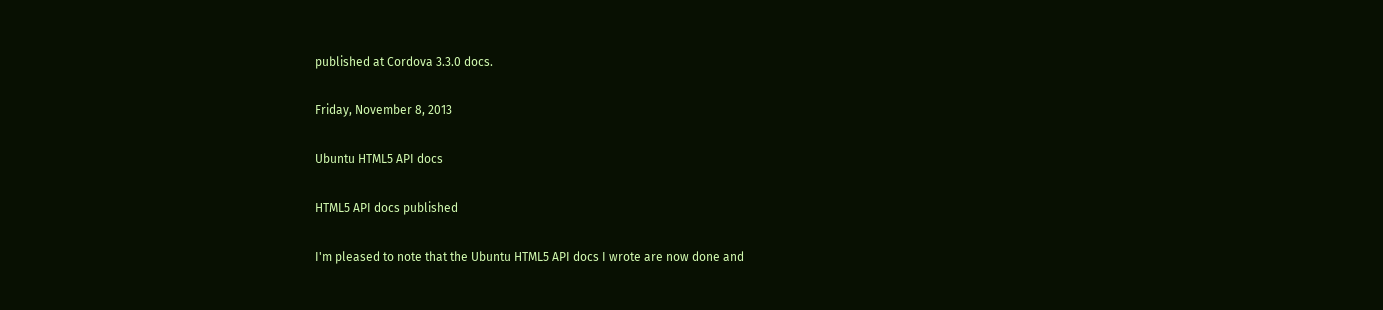published at Cordova 3.3.0 docs.

Friday, November 8, 2013

Ubuntu HTML5 API docs

HTML5 API docs published

I'm pleased to note that the Ubuntu HTML5 API docs I wrote are now done and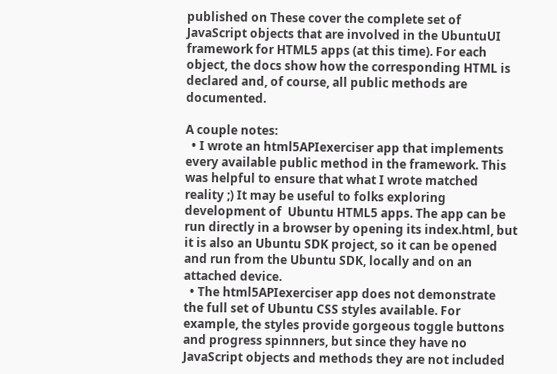published on These cover the complete set of JavaScript objects that are involved in the UbuntuUI framework for HTML5 apps (at this time). For each object, the docs show how the corresponding HTML is declared and, of course, all public methods are documented.

A couple notes:
  • I wrote an html5APIexerciser app that implements every available public method in the framework. This was helpful to ensure that what I wrote matched reality ;) It may be useful to folks exploring development of  Ubuntu HTML5 apps. The app can be run directly in a browser by opening its index.html, but it is also an Ubuntu SDK project, so it can be opened and run from the Ubuntu SDK, locally and on an attached device.
  • The html5APIexerciser app does not demonstrate the full set of Ubuntu CSS styles available. For example, the styles provide gorgeous toggle buttons and progress spinnners, but since they have no JavaScript objects and methods they are not included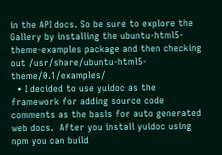in the API docs. So be sure to explore the Gallery by installing the ubuntu-html5-theme-examples package and then checking out /usr/share/ubuntu-html5-theme/0.1/examples/
  • I decided to use yuidoc as the framework for adding source code comments as the basis for auto generated web docs.  After you install yuidoc using npm you can build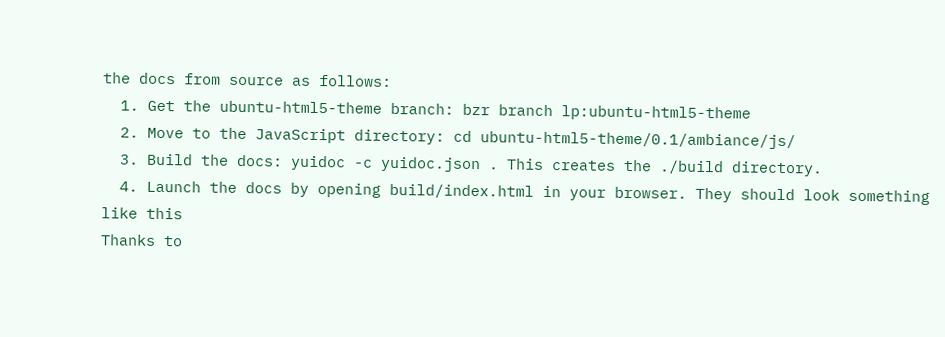the docs from source as follows:
  1. Get the ubuntu-html5-theme branch: bzr branch lp:ubuntu-html5-theme
  2. Move to the JavaScript directory: cd ubuntu-html5-theme/0.1/ambiance/js/
  3. Build the docs: yuidoc -c yuidoc.json . This creates the ./build directory.
  4. Launch the docs by opening build/index.html in your browser. They should look something like this
Thanks to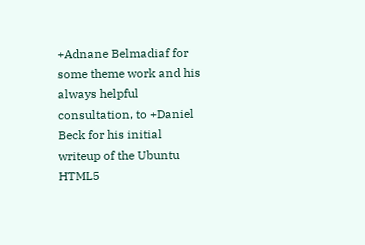+Adnane Belmadiaf for some theme work and his always helpful consultation, to +Daniel Beck for his initial writeup of the Ubuntu HTML5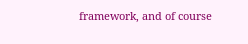framework, and of course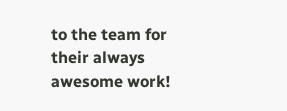to the team for their always awesome work!